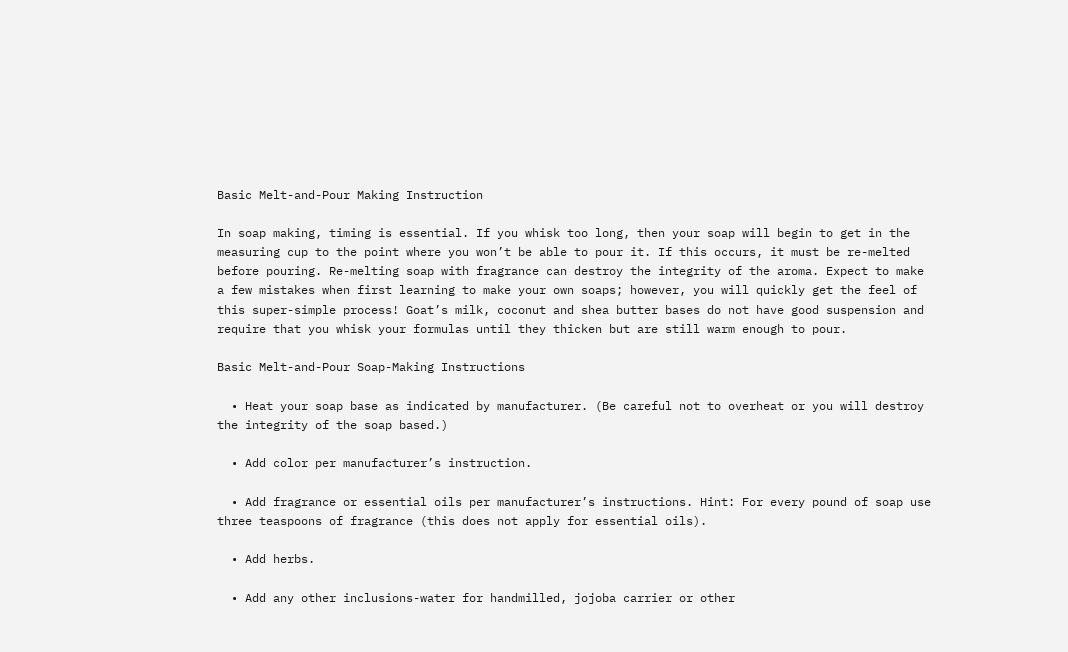Basic Melt-and-Pour Making Instruction

In soap making, timing is essential. If you whisk too long, then your soap will begin to get in the measuring cup to the point where you won’t be able to pour it. If this occurs, it must be re-melted before pouring. Re-melting soap with fragrance can destroy the integrity of the aroma. Expect to make a few mistakes when first learning to make your own soaps; however, you will quickly get the feel of this super-simple process! Goat’s milk, coconut and shea butter bases do not have good suspension and require that you whisk your formulas until they thicken but are still warm enough to pour.

Basic Melt-and-Pour Soap-Making Instructions

  • Heat your soap base as indicated by manufacturer. (Be careful not to overheat or you will destroy the integrity of the soap based.)

  • Add color per manufacturer’s instruction.

  • Add fragrance or essential oils per manufacturer’s instructions. Hint: For every pound of soap use three teaspoons of fragrance (this does not apply for essential oils).

  • Add herbs.

  • Add any other inclusions-water for handmilled, jojoba carrier or other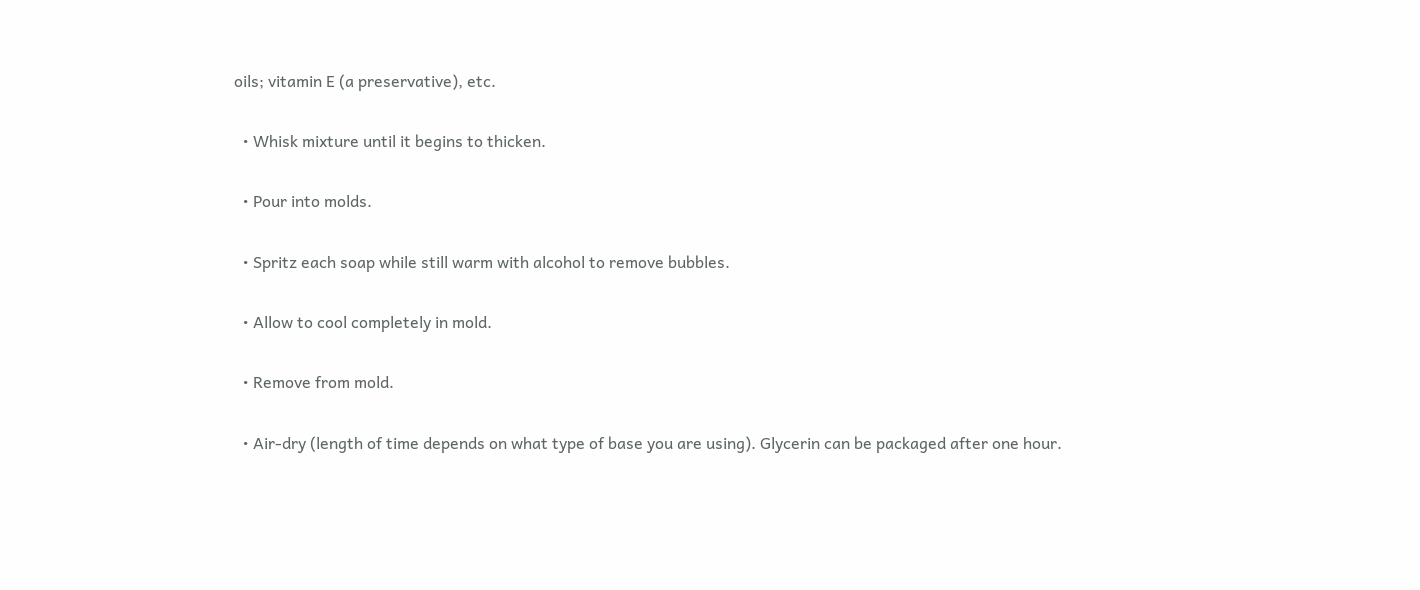oils; vitamin E (a preservative), etc.

  • Whisk mixture until it begins to thicken.

  • Pour into molds.

  • Spritz each soap while still warm with alcohol to remove bubbles.

  • Allow to cool completely in mold.

  • Remove from mold.

  • Air-dry (length of time depends on what type of base you are using). Glycerin can be packaged after one hour.